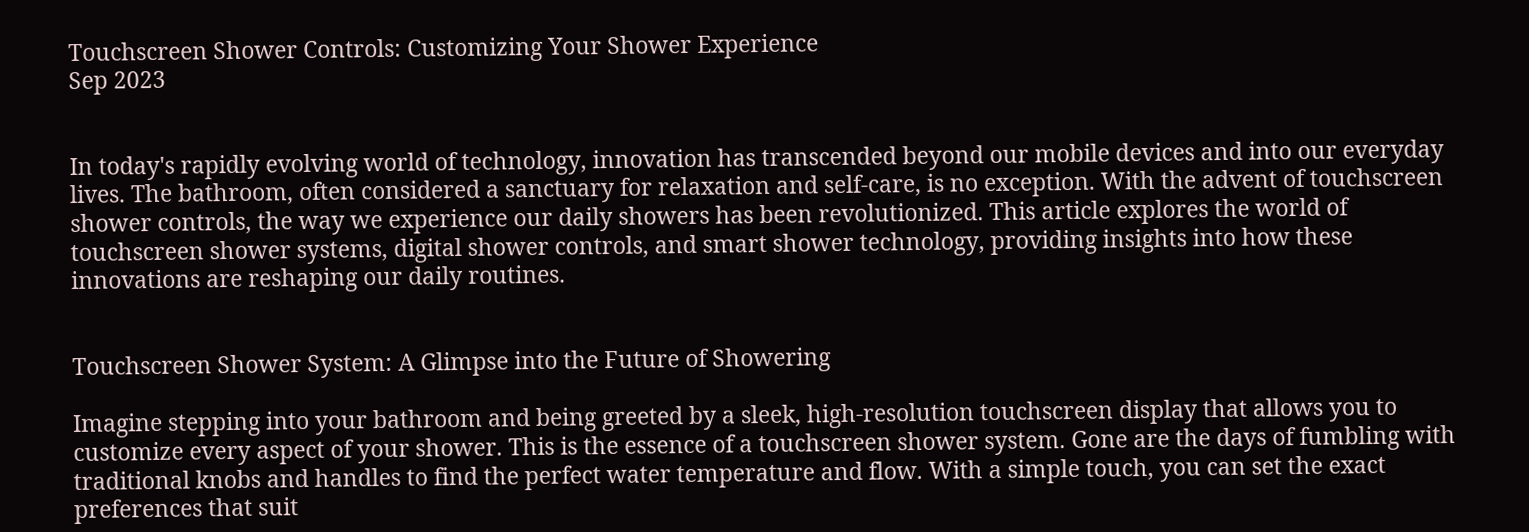Touchscreen Shower Controls: Customizing Your Shower Experience
Sep 2023


In today's rapidly evolving world of technology, innovation has transcended beyond our mobile devices and into our everyday lives. The bathroom, often considered a sanctuary for relaxation and self-care, is no exception. With the advent of touchscreen shower controls, the way we experience our daily showers has been revolutionized. This article explores the world of touchscreen shower systems, digital shower controls, and smart shower technology, providing insights into how these innovations are reshaping our daily routines.


Touchscreen Shower System: A Glimpse into the Future of Showering

Imagine stepping into your bathroom and being greeted by a sleek, high-resolution touchscreen display that allows you to customize every aspect of your shower. This is the essence of a touchscreen shower system. Gone are the days of fumbling with traditional knobs and handles to find the perfect water temperature and flow. With a simple touch, you can set the exact preferences that suit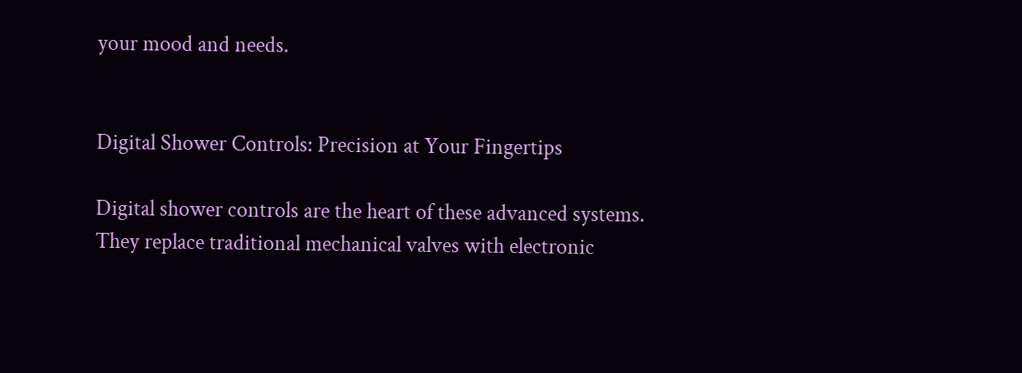your mood and needs.


Digital Shower Controls: Precision at Your Fingertips

Digital shower controls are the heart of these advanced systems. They replace traditional mechanical valves with electronic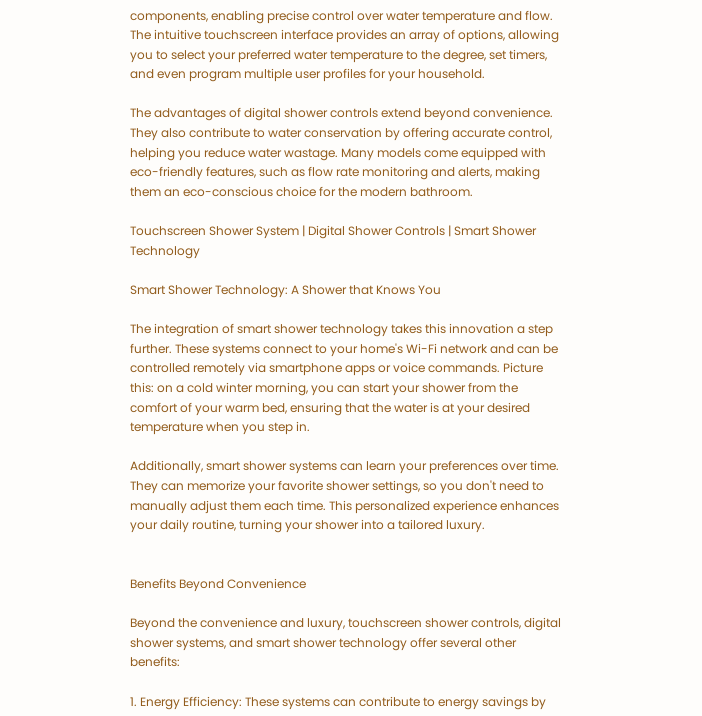components, enabling precise control over water temperature and flow. The intuitive touchscreen interface provides an array of options, allowing you to select your preferred water temperature to the degree, set timers, and even program multiple user profiles for your household.

The advantages of digital shower controls extend beyond convenience. They also contribute to water conservation by offering accurate control, helping you reduce water wastage. Many models come equipped with eco-friendly features, such as flow rate monitoring and alerts, making them an eco-conscious choice for the modern bathroom.

Touchscreen Shower System | Digital Shower Controls | Smart Shower Technology

Smart Shower Technology: A Shower that Knows You

The integration of smart shower technology takes this innovation a step further. These systems connect to your home's Wi-Fi network and can be controlled remotely via smartphone apps or voice commands. Picture this: on a cold winter morning, you can start your shower from the comfort of your warm bed, ensuring that the water is at your desired temperature when you step in.

Additionally, smart shower systems can learn your preferences over time. They can memorize your favorite shower settings, so you don't need to manually adjust them each time. This personalized experience enhances your daily routine, turning your shower into a tailored luxury.


Benefits Beyond Convenience

Beyond the convenience and luxury, touchscreen shower controls, digital shower systems, and smart shower technology offer several other benefits:

1. Energy Efficiency: These systems can contribute to energy savings by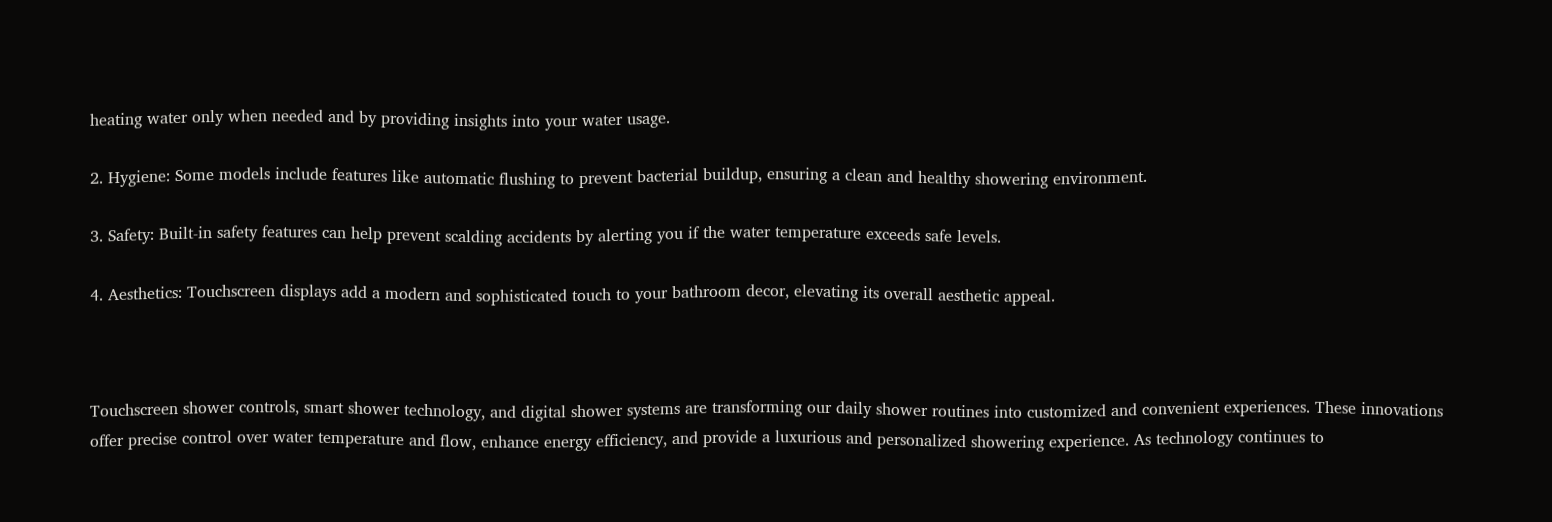heating water only when needed and by providing insights into your water usage.

2. Hygiene: Some models include features like automatic flushing to prevent bacterial buildup, ensuring a clean and healthy showering environment.

3. Safety: Built-in safety features can help prevent scalding accidents by alerting you if the water temperature exceeds safe levels.

4. Aesthetics: Touchscreen displays add a modern and sophisticated touch to your bathroom decor, elevating its overall aesthetic appeal.



Touchscreen shower controls, smart shower technology, and digital shower systems are transforming our daily shower routines into customized and convenient experiences. These innovations offer precise control over water temperature and flow, enhance energy efficiency, and provide a luxurious and personalized showering experience. As technology continues to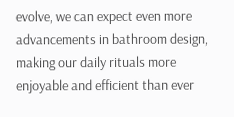evolve, we can expect even more advancements in bathroom design, making our daily rituals more enjoyable and efficient than ever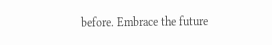before. Embrace the future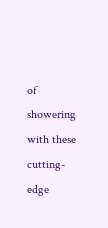of showering with these cutting-edge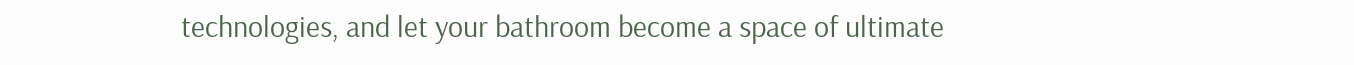technologies, and let your bathroom become a space of ultimate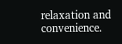relaxation and convenience.